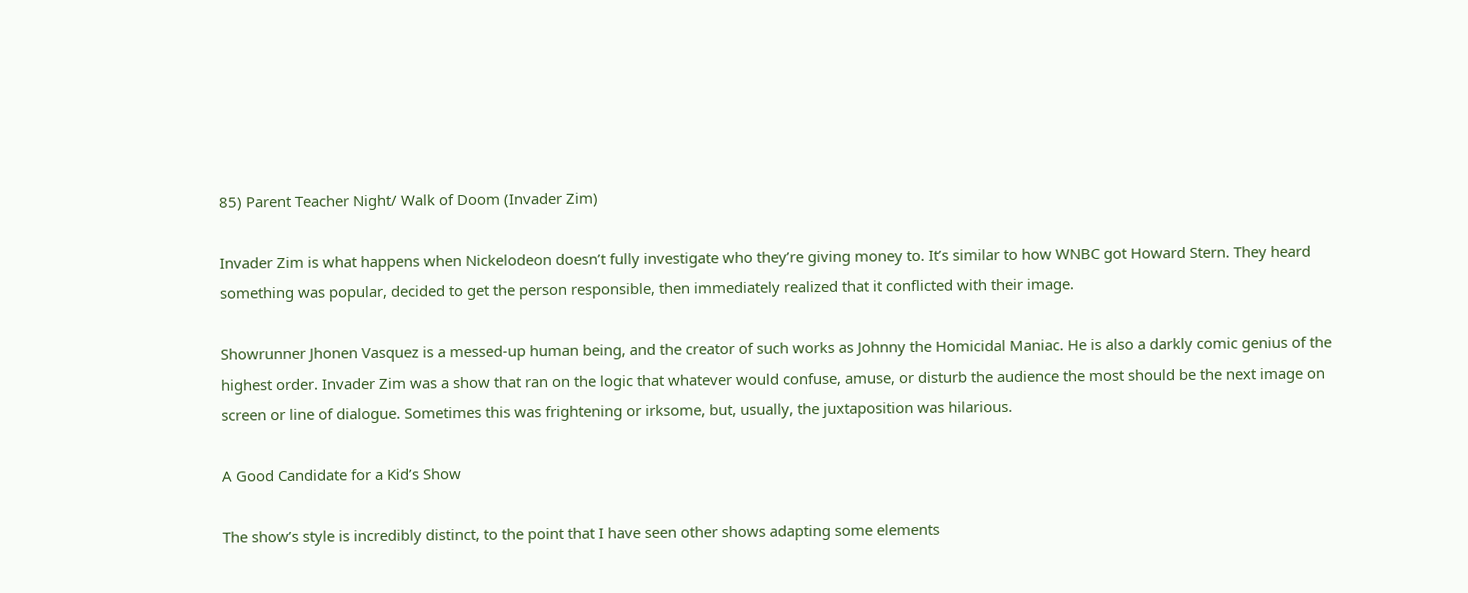85) Parent Teacher Night/ Walk of Doom (Invader Zim)

Invader Zim is what happens when Nickelodeon doesn’t fully investigate who they’re giving money to. It’s similar to how WNBC got Howard Stern. They heard something was popular, decided to get the person responsible, then immediately realized that it conflicted with their image.

Showrunner Jhonen Vasquez is a messed-up human being, and the creator of such works as Johnny the Homicidal Maniac. He is also a darkly comic genius of the highest order. Invader Zim was a show that ran on the logic that whatever would confuse, amuse, or disturb the audience the most should be the next image on screen or line of dialogue. Sometimes this was frightening or irksome, but, usually, the juxtaposition was hilarious.

A Good Candidate for a Kid’s Show

The show’s style is incredibly distinct, to the point that I have seen other shows adapting some elements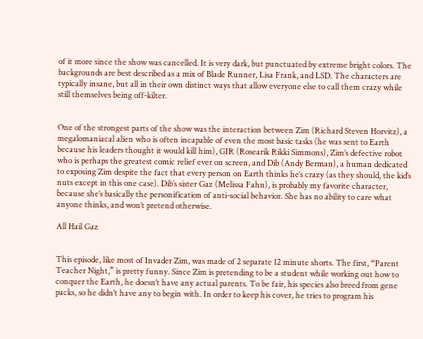of it more since the show was cancelled. It is very dark, but punctuated by extreme bright colors. The backgrounds are best described as a mix of Blade Runner, Lisa Frank, and LSD. The characters are typically insane, but all in their own distinct ways that allow everyone else to call them crazy while still themselves being off-kilter.


One of the strongest parts of the show was the interaction between Zim (Richard Steven Horvitz), a megalomaniacal alien who is often incapable of even the most basic tasks (he was sent to Earth because his leaders thought it would kill him), GIR (Rosearik Rikki Simmons), Zim’s defective robot who is perhaps the greatest comic relief ever on screen, and Dib (Andy Berman), a human dedicated to exposing Zim despite the fact that every person on Earth thinks he’s crazy (as they should, the kid’s nuts except in this one case). Dib’s sister Gaz (Melissa Fahn), is probably my favorite character, because she’s basically the personification of anti-social behavior. She has no ability to care what anyone thinks, and won’t pretend otherwise.

All Hail Gaz


This episode, like most of Invader Zim, was made of 2 separate 12 minute shorts. The first, “Parent Teacher Night,” is pretty funny. Since Zim is pretending to be a student while working out how to conquer the Earth, he doesn’t have any actual parents. To be fair, his species also breed from gene packs, so he didn’t have any to begin with. In order to keep his cover, he tries to program his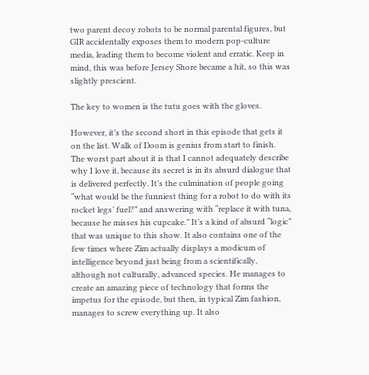two parent decoy robots to be normal parental figures, but GIR accidentally exposes them to modern pop-culture media, leading them to become violent and erratic. Keep in mind, this was before Jersey Shore became a hit, so this was slightly prescient.

The key to women is the tutu goes with the gloves.

However, it’s the second short in this episode that gets it on the list. Walk of Doom is genius from start to finish. The worst part about it is that I cannot adequately describe why I love it, because its secret is in its absurd dialogue that is delivered perfectly. It’s the culmination of people going “what would be the funniest thing for a robot to do with its rocket legs’ fuel?” and answering with “replace it with tuna, because he misses his cupcake.” It’s a kind of absurd “logic” that was unique to this show. It also contains one of the few times where Zim actually displays a modicum of intelligence beyond just being from a scientifically, although not culturally, advanced species. He manages to create an amazing piece of technology that forms the impetus for the episode, but then, in typical Zim fashion, manages to screw everything up. It also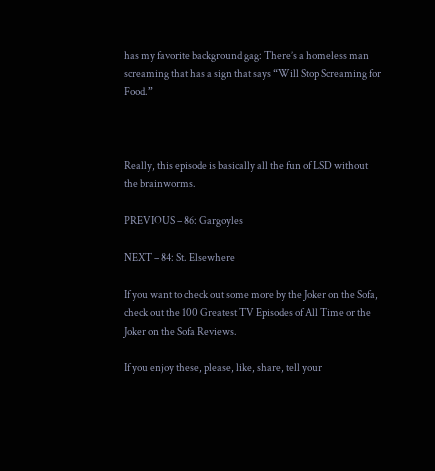has my favorite background gag: There’s a homeless man screaming that has a sign that says “Will Stop Screaming for Food.”



Really, this episode is basically all the fun of LSD without the brainworms.

PREVIOUS – 86: Gargoyles

NEXT – 84: St. Elsewhere

If you want to check out some more by the Joker on the Sofa, check out the 100 Greatest TV Episodes of All Time or the Joker on the Sofa Reviews.

If you enjoy these, please, like, share, tell your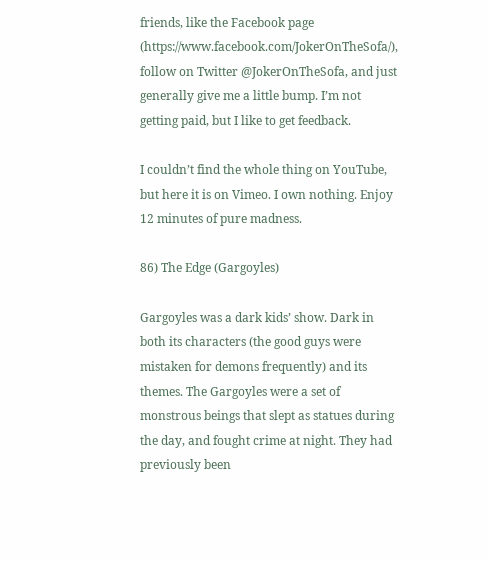friends, like the Facebook page (https://www.facebook.com/JokerOnTheSofa/), follow on Twitter @JokerOnTheSofa, and just generally give me a little bump. I’m not getting paid, but I like to get feedback.

I couldn’t find the whole thing on YouTube, but here it is on Vimeo. I own nothing. Enjoy 12 minutes of pure madness.

86) The Edge (Gargoyles)

Gargoyles was a dark kids’ show. Dark in both its characters (the good guys were mistaken for demons frequently) and its themes. The Gargoyles were a set of monstrous beings that slept as statues during the day, and fought crime at night. They had previously been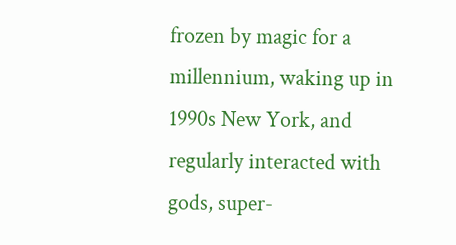frozen by magic for a millennium, waking up in 1990s New York, and regularly interacted with gods, super-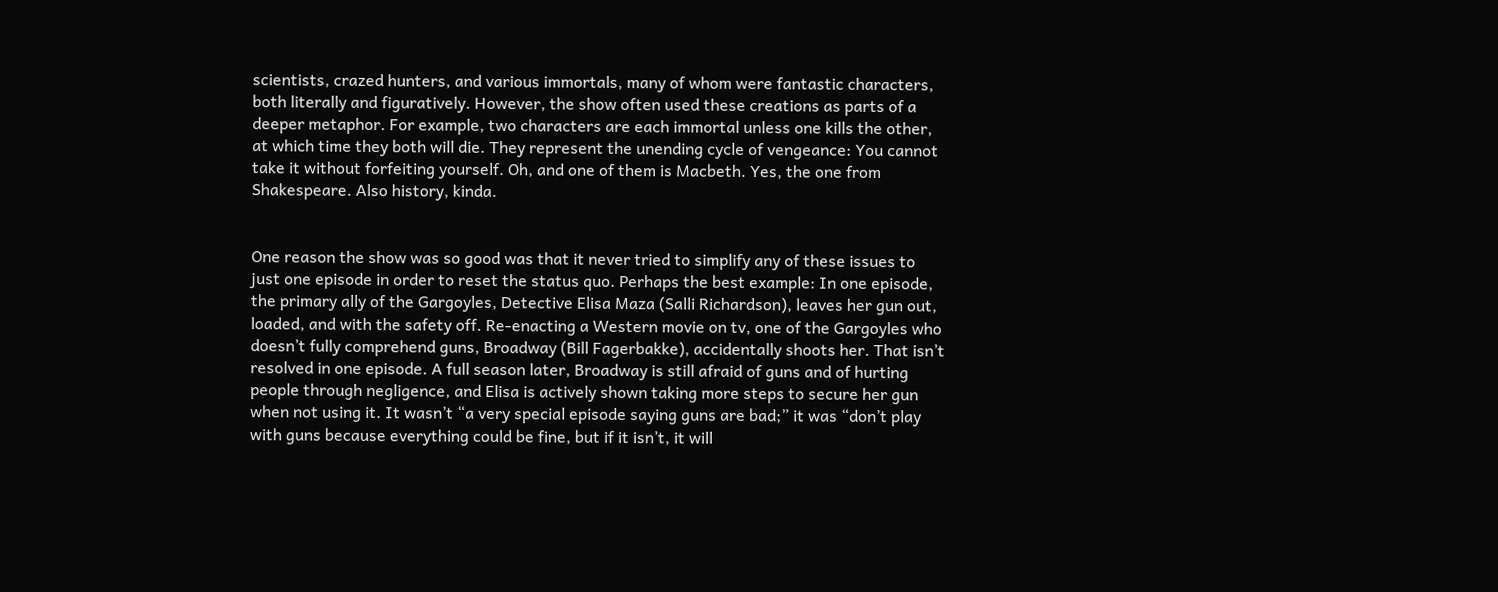scientists, crazed hunters, and various immortals, many of whom were fantastic characters, both literally and figuratively. However, the show often used these creations as parts of a deeper metaphor. For example, two characters are each immortal unless one kills the other, at which time they both will die. They represent the unending cycle of vengeance: You cannot take it without forfeiting yourself. Oh, and one of them is Macbeth. Yes, the one from Shakespeare. Also history, kinda.


One reason the show was so good was that it never tried to simplify any of these issues to just one episode in order to reset the status quo. Perhaps the best example: In one episode, the primary ally of the Gargoyles, Detective Elisa Maza (Salli Richardson), leaves her gun out, loaded, and with the safety off. Re-enacting a Western movie on tv, one of the Gargoyles who doesn’t fully comprehend guns, Broadway (Bill Fagerbakke), accidentally shoots her. That isn’t resolved in one episode. A full season later, Broadway is still afraid of guns and of hurting people through negligence, and Elisa is actively shown taking more steps to secure her gun when not using it. It wasn’t “a very special episode saying guns are bad;” it was “don’t play with guns because everything could be fine, but if it isn’t, it will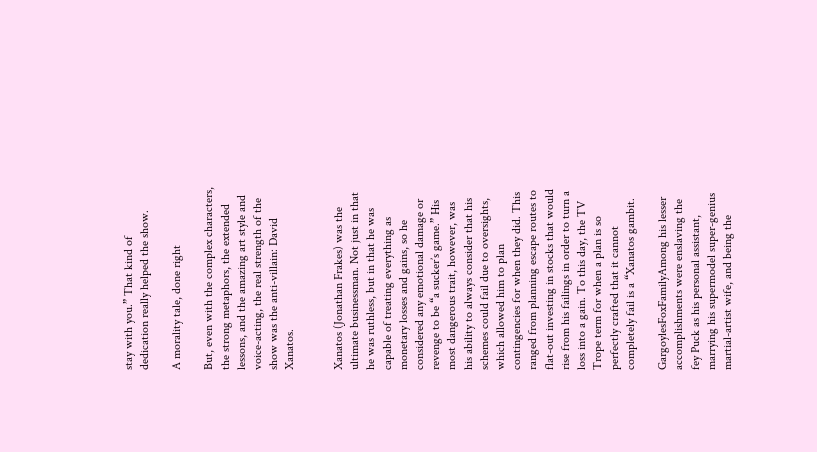stay with you.” That kind of dedication really helped the show.

A morality tale, done right

But, even with the complex characters, the strong metaphors, the extended lessons, and the amazing art style and voice-acting, the real strength of the show was the anti-villain: David Xanatos.


Xanatos (Jonathan Frakes) was the ultimate businessman. Not just in that he was ruthless, but in that he was capable of treating everything as monetary losses and gains, so he considered any emotional damage or revenge to be “a sucker’s game.” His most dangerous trait, however, was his ability to always consider that his schemes could fail due to oversights, which allowed him to plan contingencies for when they did. This ranged from planning escape routes to flat-out investing in stocks that would rise from his failings in order to turn a loss into a gain. To this day, the TV Trope term for when a plan is so perfectly crafted that it cannot completely fail is a “Xanatos gambit.

GargoylesFoxFamilyAmong his lesser accomplishments were enslaving the fey Puck as his personal assistant, marrying his supermodel super-genius martial-artist wife, and being the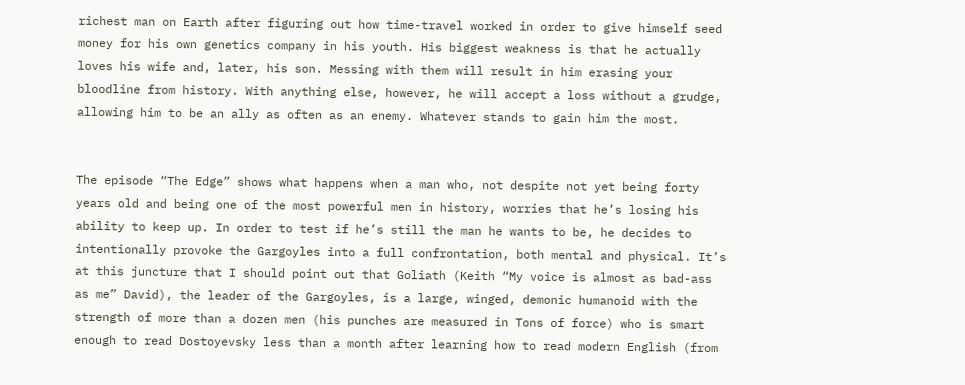richest man on Earth after figuring out how time-travel worked in order to give himself seed money for his own genetics company in his youth. His biggest weakness is that he actually loves his wife and, later, his son. Messing with them will result in him erasing your bloodline from history. With anything else, however, he will accept a loss without a grudge, allowing him to be an ally as often as an enemy. Whatever stands to gain him the most.


The episode “The Edge” shows what happens when a man who, not despite not yet being forty years old and being one of the most powerful men in history, worries that he’s losing his ability to keep up. In order to test if he’s still the man he wants to be, he decides to intentionally provoke the Gargoyles into a full confrontation, both mental and physical. It’s at this juncture that I should point out that Goliath (Keith “My voice is almost as bad-ass as me” David), the leader of the Gargoyles, is a large, winged, demonic humanoid with the strength of more than a dozen men (his punches are measured in Tons of force) who is smart enough to read Dostoyevsky less than a month after learning how to read modern English (from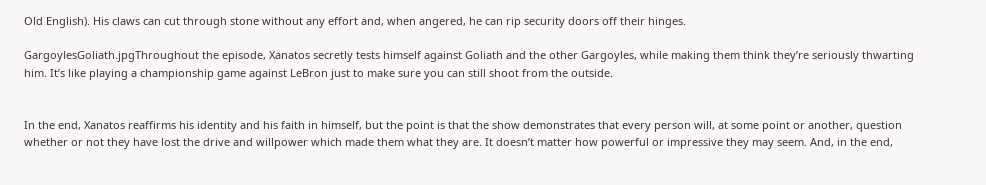Old English). His claws can cut through stone without any effort and, when angered, he can rip security doors off their hinges.

GargoylesGoliath.jpgThroughout the episode, Xanatos secretly tests himself against Goliath and the other Gargoyles, while making them think they’re seriously thwarting him. It’s like playing a championship game against LeBron just to make sure you can still shoot from the outside.


In the end, Xanatos reaffirms his identity and his faith in himself, but the point is that the show demonstrates that every person will, at some point or another, question whether or not they have lost the drive and willpower which made them what they are. It doesn’t matter how powerful or impressive they may seem. And, in the end,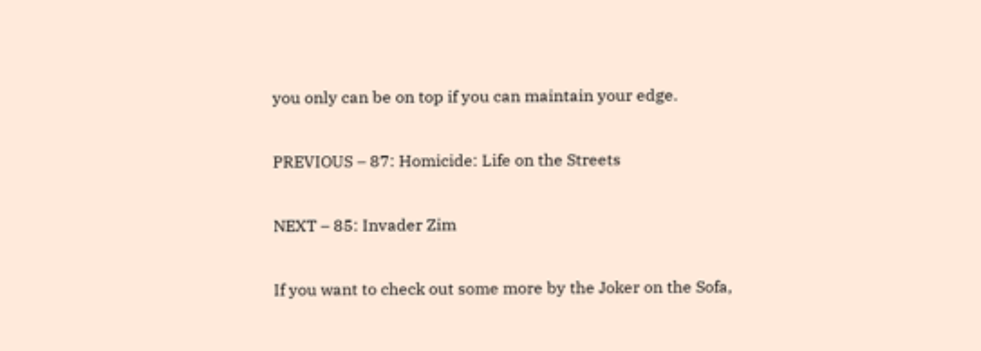you only can be on top if you can maintain your edge.

PREVIOUS – 87: Homicide: Life on the Streets

NEXT – 85: Invader Zim

If you want to check out some more by the Joker on the Sofa,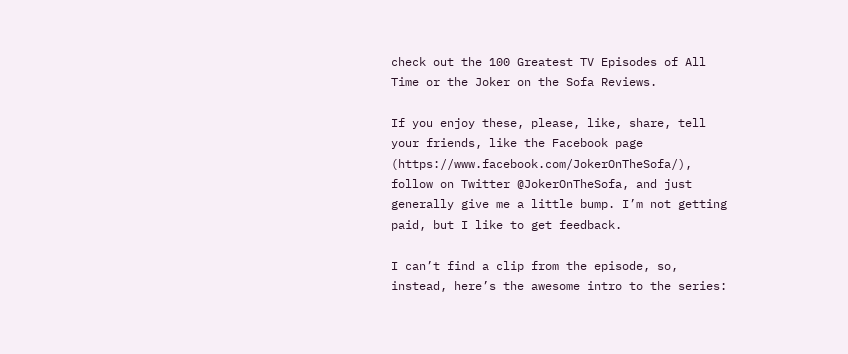check out the 100 Greatest TV Episodes of All Time or the Joker on the Sofa Reviews.

If you enjoy these, please, like, share, tell your friends, like the Facebook page (https://www.facebook.com/JokerOnTheSofa/), follow on Twitter @JokerOnTheSofa, and just generally give me a little bump. I’m not getting paid, but I like to get feedback.

I can’t find a clip from the episode, so, instead, here’s the awesome intro to the series: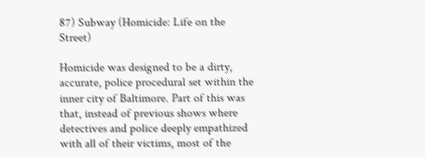87) Subway (Homicide: Life on the Street)

Homicide was designed to be a dirty, accurate, police procedural set within the inner city of Baltimore. Part of this was that, instead of previous shows where detectives and police deeply empathized with all of their victims, most of the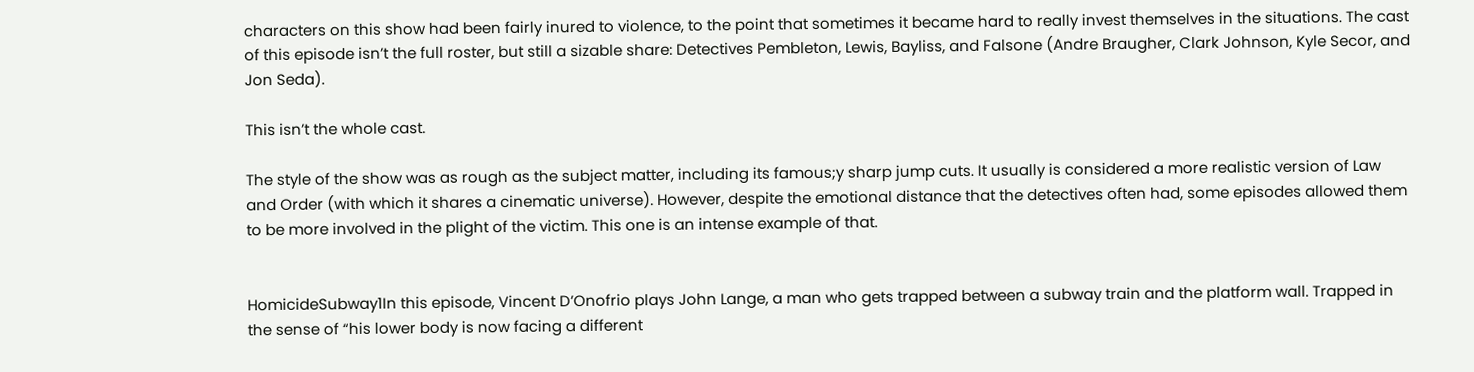characters on this show had been fairly inured to violence, to the point that sometimes it became hard to really invest themselves in the situations. The cast of this episode isn’t the full roster, but still a sizable share: Detectives Pembleton, Lewis, Bayliss, and Falsone (Andre Braugher, Clark Johnson, Kyle Secor, and Jon Seda).

This isn’t the whole cast.

The style of the show was as rough as the subject matter, including its famous;y sharp jump cuts. It usually is considered a more realistic version of Law and Order (with which it shares a cinematic universe). However, despite the emotional distance that the detectives often had, some episodes allowed them to be more involved in the plight of the victim. This one is an intense example of that.


HomicideSubway1In this episode, Vincent D’Onofrio plays John Lange, a man who gets trapped between a subway train and the platform wall. Trapped in the sense of “his lower body is now facing a different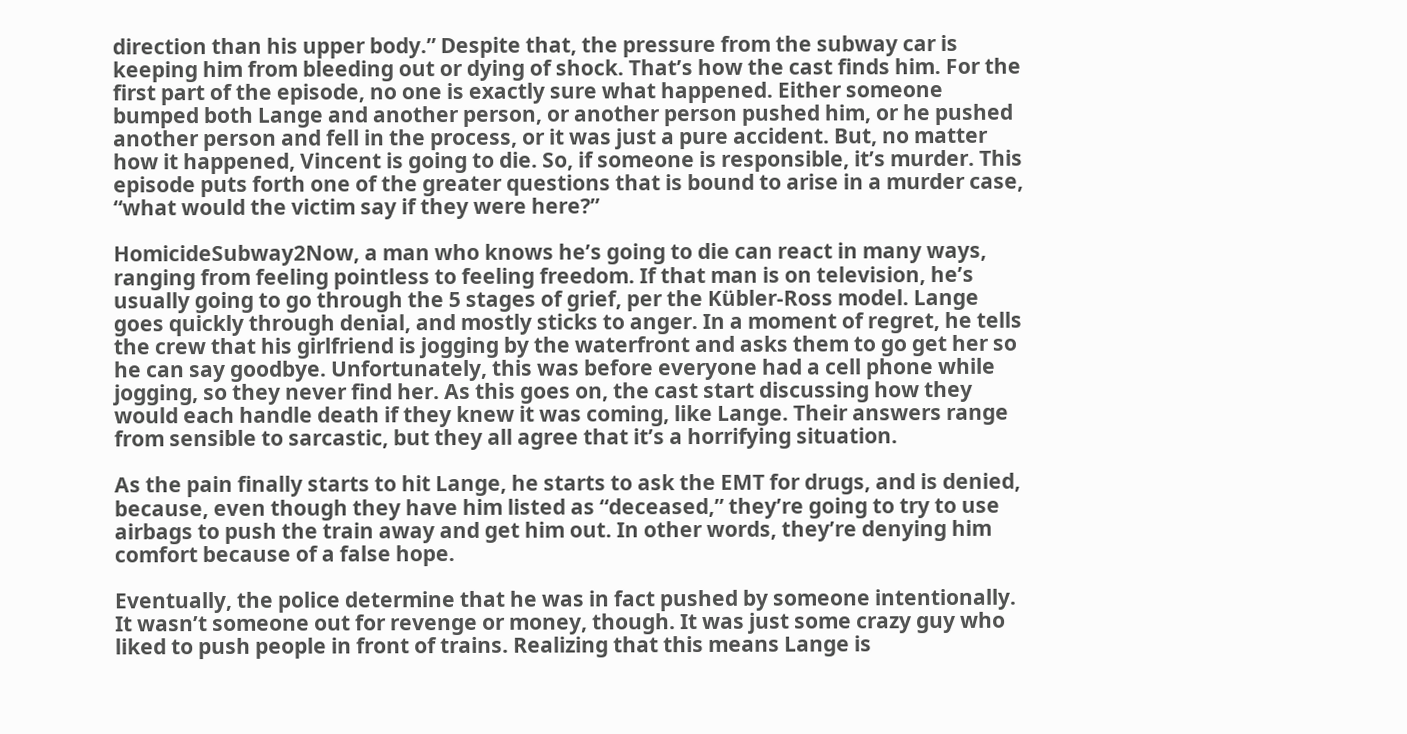direction than his upper body.” Despite that, the pressure from the subway car is keeping him from bleeding out or dying of shock. That’s how the cast finds him. For the first part of the episode, no one is exactly sure what happened. Either someone bumped both Lange and another person, or another person pushed him, or he pushed another person and fell in the process, or it was just a pure accident. But, no matter how it happened, Vincent is going to die. So, if someone is responsible, it’s murder. This episode puts forth one of the greater questions that is bound to arise in a murder case, “what would the victim say if they were here?”

HomicideSubway2Now, a man who knows he’s going to die can react in many ways, ranging from feeling pointless to feeling freedom. If that man is on television, he’s usually going to go through the 5 stages of grief, per the Kübler-Ross model. Lange goes quickly through denial, and mostly sticks to anger. In a moment of regret, he tells the crew that his girlfriend is jogging by the waterfront and asks them to go get her so he can say goodbye. Unfortunately, this was before everyone had a cell phone while jogging, so they never find her. As this goes on, the cast start discussing how they would each handle death if they knew it was coming, like Lange. Their answers range from sensible to sarcastic, but they all agree that it’s a horrifying situation.

As the pain finally starts to hit Lange, he starts to ask the EMT for drugs, and is denied, because, even though they have him listed as “deceased,” they’re going to try to use airbags to push the train away and get him out. In other words, they’re denying him comfort because of a false hope.

Eventually, the police determine that he was in fact pushed by someone intentionally. It wasn’t someone out for revenge or money, though. It was just some crazy guy who liked to push people in front of trains. Realizing that this means Lange is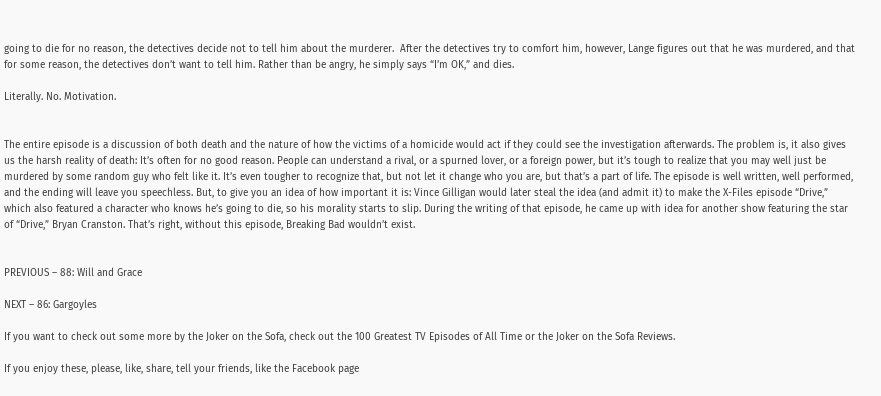going to die for no reason, the detectives decide not to tell him about the murderer.  After the detectives try to comfort him, however, Lange figures out that he was murdered, and that for some reason, the detectives don’t want to tell him. Rather than be angry, he simply says “I’m OK,” and dies.

Literally. No. Motivation.


The entire episode is a discussion of both death and the nature of how the victims of a homicide would act if they could see the investigation afterwards. The problem is, it also gives us the harsh reality of death: It’s often for no good reason. People can understand a rival, or a spurned lover, or a foreign power, but it’s tough to realize that you may well just be murdered by some random guy who felt like it. It’s even tougher to recognize that, but not let it change who you are, but that’s a part of life. The episode is well written, well performed, and the ending will leave you speechless. But, to give you an idea of how important it is: Vince Gilligan would later steal the idea (and admit it) to make the X-Files episode “Drive,” which also featured a character who knows he’s going to die, so his morality starts to slip. During the writing of that episode, he came up with idea for another show featuring the star of “Drive,” Bryan Cranston. That’s right, without this episode, Breaking Bad wouldn’t exist.


PREVIOUS – 88: Will and Grace

NEXT – 86: Gargoyles

If you want to check out some more by the Joker on the Sofa, check out the 100 Greatest TV Episodes of All Time or the Joker on the Sofa Reviews.

If you enjoy these, please, like, share, tell your friends, like the Facebook page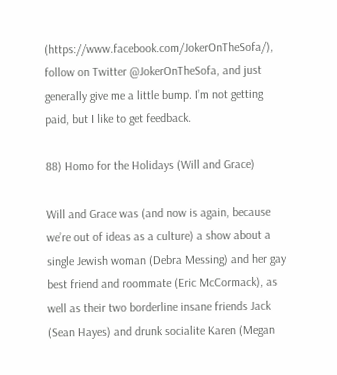(https://www.facebook.com/JokerOnTheSofa/), follow on Twitter @JokerOnTheSofa, and just generally give me a little bump. I’m not getting paid, but I like to get feedback.

88) Homo for the Holidays (Will and Grace)

Will and Grace was (and now is again, because we’re out of ideas as a culture) a show about a single Jewish woman (Debra Messing) and her gay best friend and roommate (Eric McCormack), as well as their two borderline insane friends Jack (Sean Hayes) and drunk socialite Karen (Megan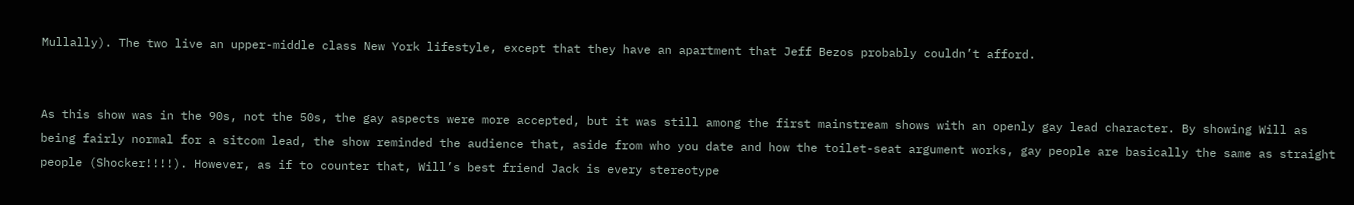Mullally). The two live an upper-middle class New York lifestyle, except that they have an apartment that Jeff Bezos probably couldn’t afford.


As this show was in the 90s, not the 50s, the gay aspects were more accepted, but it was still among the first mainstream shows with an openly gay lead character. By showing Will as being fairly normal for a sitcom lead, the show reminded the audience that, aside from who you date and how the toilet-seat argument works, gay people are basically the same as straight people (Shocker!!!!). However, as if to counter that, Will’s best friend Jack is every stereotype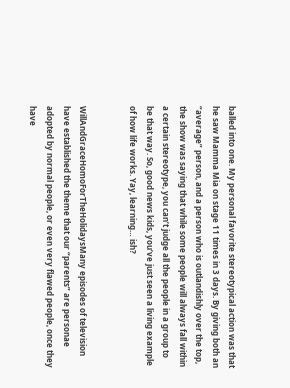balled into one. My personal favorite stereotypical action was that he saw Mamma Mia on stage 11 times in 3 days. By giving both an “average” person, and a person who is outlandishly over the top, the show was saying that while some people will always fall within a certain stereotype, you can’t judge all the people in a group to be that way. So, good news kids, you’ve just seen a living example of how life works. Yay, learning… ish?


WillAndGraceHomoForTheHolidaysMany episodes of television have established the theme that our “parents” are personae adopted by normal people, or even very flawed people, once they have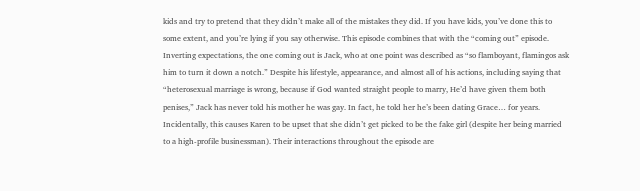kids and try to pretend that they didn’t make all of the mistakes they did. If you have kids, you’ve done this to some extent, and you’re lying if you say otherwise. This episode combines that with the “coming out” episode. Inverting expectations, the one coming out is Jack, who at one point was described as “so flamboyant, flamingos ask him to turn it down a notch.” Despite his lifestyle, appearance, and almost all of his actions, including saying that “heterosexual marriage is wrong, because if God wanted straight people to marry, He’d have given them both penises,” Jack has never told his mother he was gay. In fact, he told her he’s been dating Grace… for years. Incidentally, this causes Karen to be upset that she didn’t get picked to be the fake girl (despite her being married to a high-profile businessman). Their interactions throughout the episode are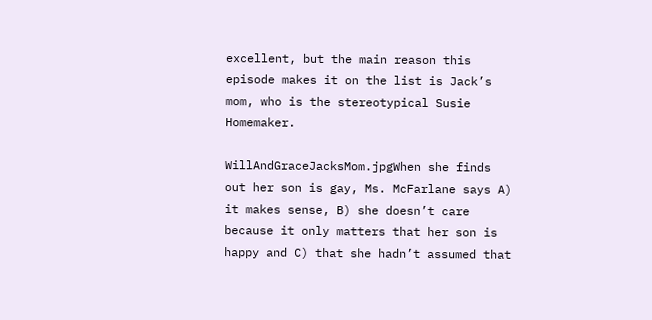excellent, but the main reason this episode makes it on the list is Jack’s mom, who is the stereotypical Susie Homemaker.

WillAndGraceJacksMom.jpgWhen she finds out her son is gay, Ms. McFarlane says A) it makes sense, B) she doesn’t care because it only matters that her son is happy and C) that she hadn’t assumed that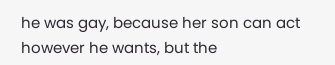he was gay, because her son can act however he wants, but the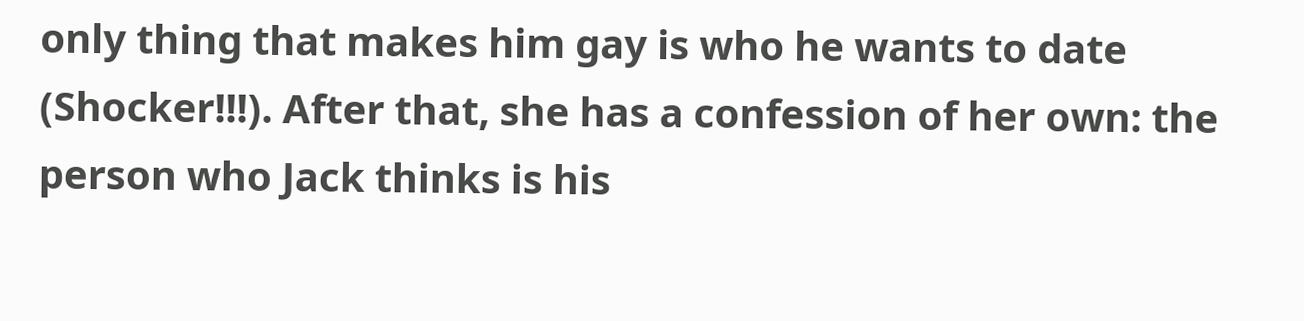only thing that makes him gay is who he wants to date (Shocker!!!). After that, she has a confession of her own: the person who Jack thinks is his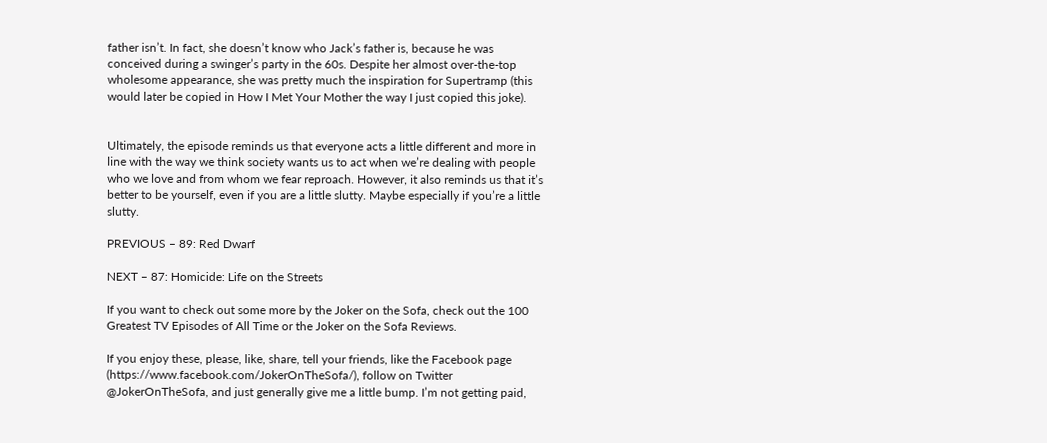father isn’t. In fact, she doesn’t know who Jack’s father is, because he was conceived during a swinger’s party in the 60s. Despite her almost over-the-top wholesome appearance, she was pretty much the inspiration for Supertramp (this would later be copied in How I Met Your Mother the way I just copied this joke).


Ultimately, the episode reminds us that everyone acts a little different and more in line with the way we think society wants us to act when we’re dealing with people who we love and from whom we fear reproach. However, it also reminds us that it’s better to be yourself, even if you are a little slutty. Maybe especially if you’re a little slutty.

PREVIOUS – 89: Red Dwarf

NEXT – 87: Homicide: Life on the Streets

If you want to check out some more by the Joker on the Sofa, check out the 100 Greatest TV Episodes of All Time or the Joker on the Sofa Reviews.

If you enjoy these, please, like, share, tell your friends, like the Facebook page (https://www.facebook.com/JokerOnTheSofa/), follow on Twitter @JokerOnTheSofa, and just generally give me a little bump. I’m not getting paid,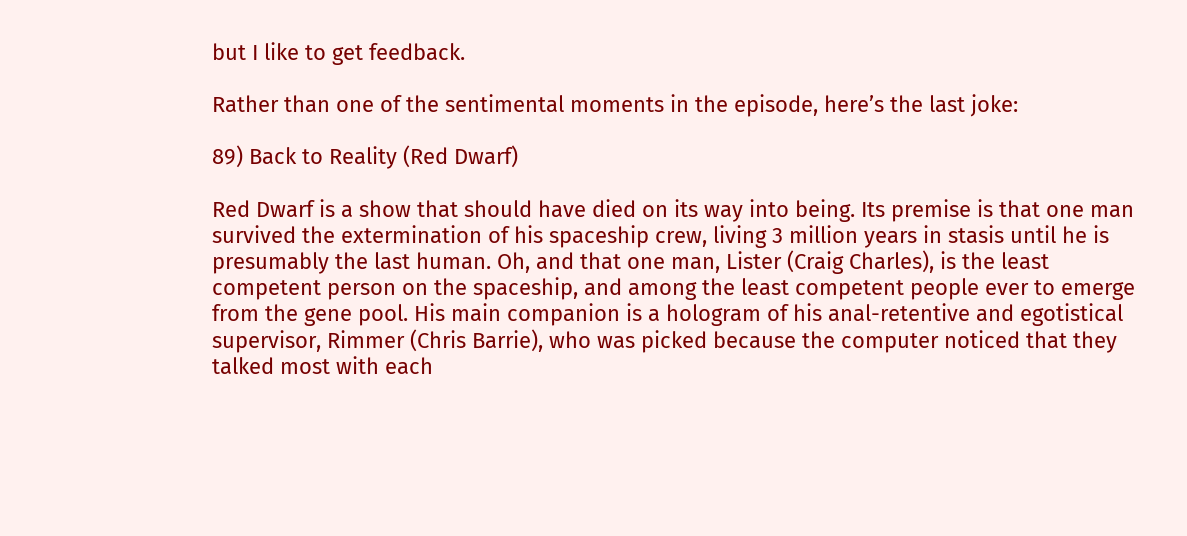but I like to get feedback.

Rather than one of the sentimental moments in the episode, here’s the last joke:

89) Back to Reality (Red Dwarf)

Red Dwarf is a show that should have died on its way into being. Its premise is that one man survived the extermination of his spaceship crew, living 3 million years in stasis until he is presumably the last human. Oh, and that one man, Lister (Craig Charles), is the least competent person on the spaceship, and among the least competent people ever to emerge from the gene pool. His main companion is a hologram of his anal-retentive and egotistical supervisor, Rimmer (Chris Barrie), who was picked because the computer noticed that they talked most with each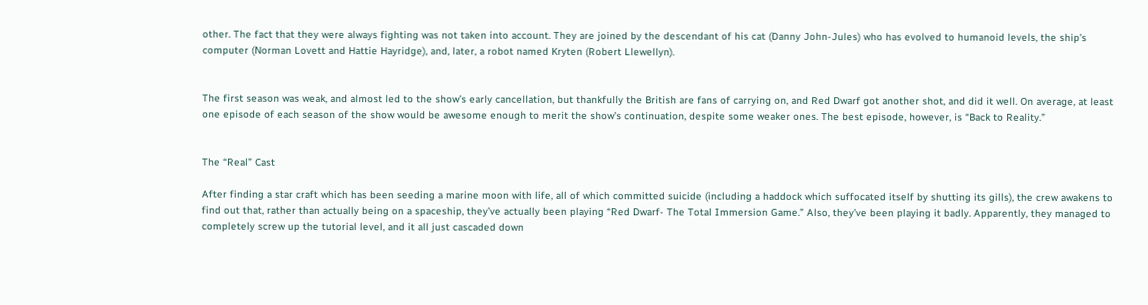other. The fact that they were always fighting was not taken into account. They are joined by the descendant of his cat (Danny John-Jules) who has evolved to humanoid levels, the ship’s computer (Norman Lovett and Hattie Hayridge), and, later, a robot named Kryten (Robert Llewellyn).


The first season was weak, and almost led to the show’s early cancellation, but thankfully the British are fans of carrying on, and Red Dwarf got another shot, and did it well. On average, at least one episode of each season of the show would be awesome enough to merit the show’s continuation, despite some weaker ones. The best episode, however, is “Back to Reality.”


The “Real” Cast

After finding a star craft which has been seeding a marine moon with life, all of which committed suicide (including a haddock which suffocated itself by shutting its gills), the crew awakens to find out that, rather than actually being on a spaceship, they’ve actually been playing “Red Dwarf- The Total Immersion Game.” Also, they’ve been playing it badly. Apparently, they managed to completely screw up the tutorial level, and it all just cascaded down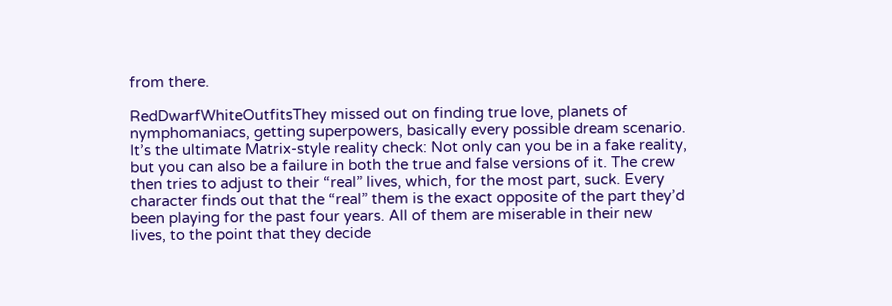from there.

RedDwarfWhiteOutfitsThey missed out on finding true love, planets of nymphomaniacs, getting superpowers, basically every possible dream scenario. It’s the ultimate Matrix-style reality check: Not only can you be in a fake reality, but you can also be a failure in both the true and false versions of it. The crew then tries to adjust to their “real” lives, which, for the most part, suck. Every character finds out that the “real” them is the exact opposite of the part they’d been playing for the past four years. All of them are miserable in their new lives, to the point that they decide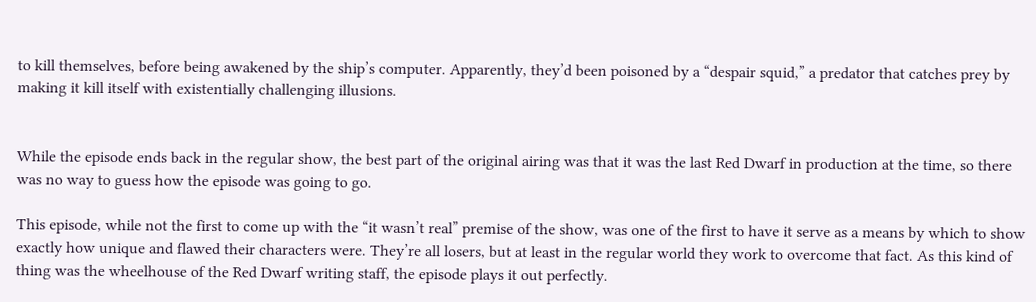to kill themselves, before being awakened by the ship’s computer. Apparently, they’d been poisoned by a “despair squid,” a predator that catches prey by making it kill itself with existentially challenging illusions.


While the episode ends back in the regular show, the best part of the original airing was that it was the last Red Dwarf in production at the time, so there was no way to guess how the episode was going to go.

This episode, while not the first to come up with the “it wasn’t real” premise of the show, was one of the first to have it serve as a means by which to show exactly how unique and flawed their characters were. They’re all losers, but at least in the regular world they work to overcome that fact. As this kind of thing was the wheelhouse of the Red Dwarf writing staff, the episode plays it out perfectly.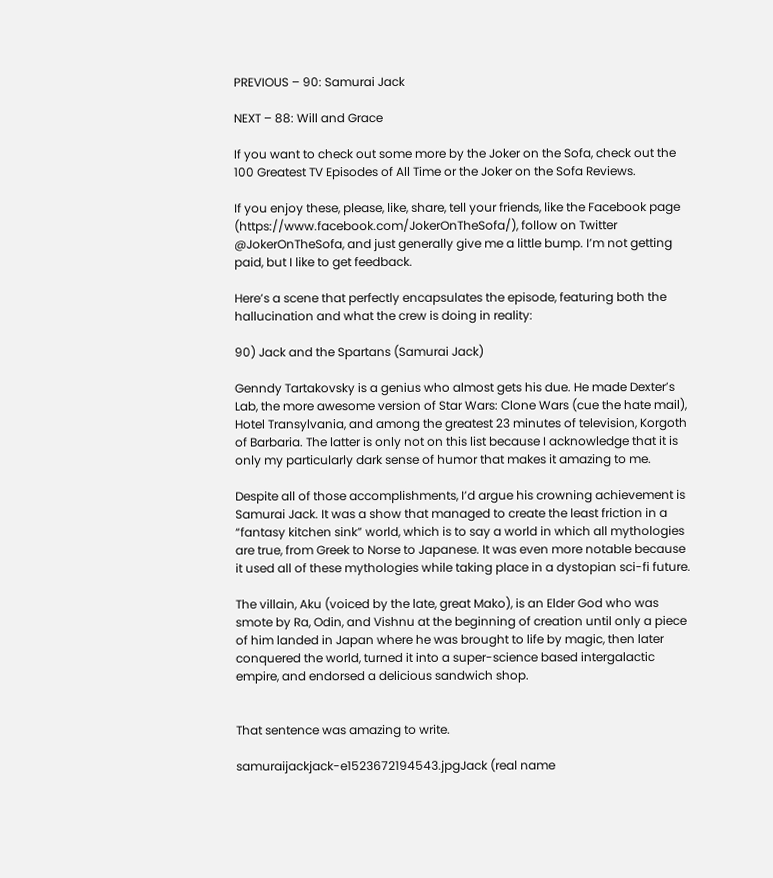PREVIOUS – 90: Samurai Jack

NEXT – 88: Will and Grace

If you want to check out some more by the Joker on the Sofa, check out the 100 Greatest TV Episodes of All Time or the Joker on the Sofa Reviews.

If you enjoy these, please, like, share, tell your friends, like the Facebook page (https://www.facebook.com/JokerOnTheSofa/), follow on Twitter @JokerOnTheSofa, and just generally give me a little bump. I’m not getting paid, but I like to get feedback.

Here’s a scene that perfectly encapsulates the episode, featuring both the hallucination and what the crew is doing in reality:

90) Jack and the Spartans (Samurai Jack)

Genndy Tartakovsky is a genius who almost gets his due. He made Dexter’s Lab, the more awesome version of Star Wars: Clone Wars (cue the hate mail), Hotel Transylvania, and among the greatest 23 minutes of television, Korgoth of Barbaria. The latter is only not on this list because I acknowledge that it is only my particularly dark sense of humor that makes it amazing to me.

Despite all of those accomplishments, I’d argue his crowning achievement is Samurai Jack. It was a show that managed to create the least friction in a “fantasy kitchen sink” world, which is to say a world in which all mythologies are true, from Greek to Norse to Japanese. It was even more notable because it used all of these mythologies while taking place in a dystopian sci-fi future.

The villain, Aku (voiced by the late, great Mako), is an Elder God who was smote by Ra, Odin, and Vishnu at the beginning of creation until only a piece of him landed in Japan where he was brought to life by magic, then later conquered the world, turned it into a super-science based intergalactic empire, and endorsed a delicious sandwich shop.


That sentence was amazing to write.

samuraijackjack-e1523672194543.jpgJack (real name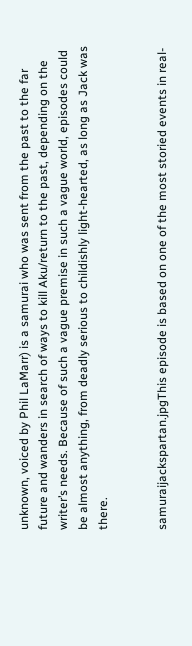unknown, voiced by Phil LaMarr) is a samurai who was sent from the past to the far future and wanders in search of ways to kill Aku/return to the past, depending on the writer’s needs. Because of such a vague premise in such a vague world, episodes could be almost anything, from deadly serious to childishly light-hearted, as long as Jack was there.


samuraijackspartan.jpgThis episode is based on one of the most storied events in real-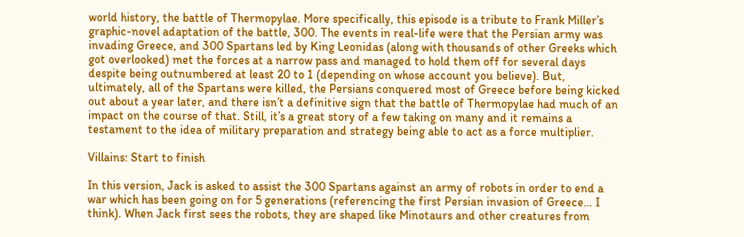world history, the battle of Thermopylae. More specifically, this episode is a tribute to Frank Miller’s graphic-novel adaptation of the battle, 300. The events in real-life were that the Persian army was invading Greece, and 300 Spartans led by King Leonidas (along with thousands of other Greeks which got overlooked) met the forces at a narrow pass and managed to hold them off for several days despite being outnumbered at least 20 to 1 (depending on whose account you believe). But, ultimately, all of the Spartans were killed, the Persians conquered most of Greece before being kicked out about a year later, and there isn’t a definitive sign that the battle of Thermopylae had much of an impact on the course of that. Still, it’s a great story of a few taking on many and it remains a testament to the idea of military preparation and strategy being able to act as a force multiplier.

Villains: Start to finish

In this version, Jack is asked to assist the 300 Spartans against an army of robots in order to end a war which has been going on for 5 generations (referencing the first Persian invasion of Greece… I think). When Jack first sees the robots, they are shaped like Minotaurs and other creatures from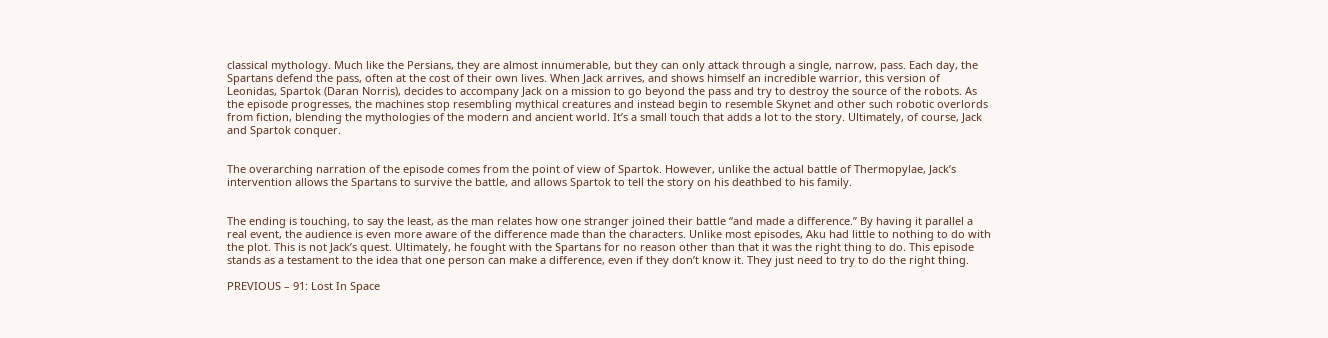classical mythology. Much like the Persians, they are almost innumerable, but they can only attack through a single, narrow, pass. Each day, the Spartans defend the pass, often at the cost of their own lives. When Jack arrives, and shows himself an incredible warrior, this version of Leonidas, Spartok (Daran Norris), decides to accompany Jack on a mission to go beyond the pass and try to destroy the source of the robots. As the episode progresses, the machines stop resembling mythical creatures and instead begin to resemble Skynet and other such robotic overlords from fiction, blending the mythologies of the modern and ancient world. It’s a small touch that adds a lot to the story. Ultimately, of course, Jack and Spartok conquer.


The overarching narration of the episode comes from the point of view of Spartok. However, unlike the actual battle of Thermopylae, Jack’s intervention allows the Spartans to survive the battle, and allows Spartok to tell the story on his deathbed to his family.


The ending is touching, to say the least, as the man relates how one stranger joined their battle “and made a difference.” By having it parallel a real event, the audience is even more aware of the difference made than the characters. Unlike most episodes, Aku had little to nothing to do with the plot. This is not Jack’s quest. Ultimately, he fought with the Spartans for no reason other than that it was the right thing to do. This episode stands as a testament to the idea that one person can make a difference, even if they don’t know it. They just need to try to do the right thing.

PREVIOUS – 91: Lost In Space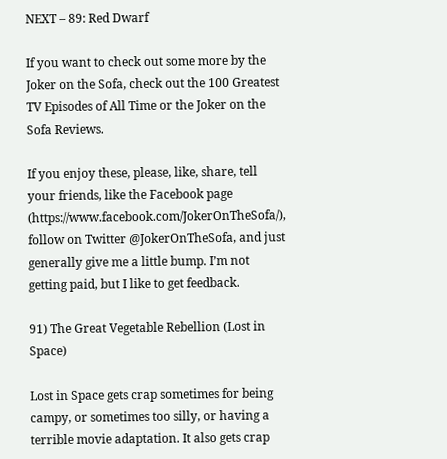NEXT – 89: Red Dwarf

If you want to check out some more by the Joker on the Sofa, check out the 100 Greatest TV Episodes of All Time or the Joker on the Sofa Reviews.

If you enjoy these, please, like, share, tell your friends, like the Facebook page (https://www.facebook.com/JokerOnTheSofa/), follow on Twitter @JokerOnTheSofa, and just generally give me a little bump. I’m not getting paid, but I like to get feedback.

91) The Great Vegetable Rebellion (Lost in Space)

Lost in Space gets crap sometimes for being campy, or sometimes too silly, or having a terrible movie adaptation. It also gets crap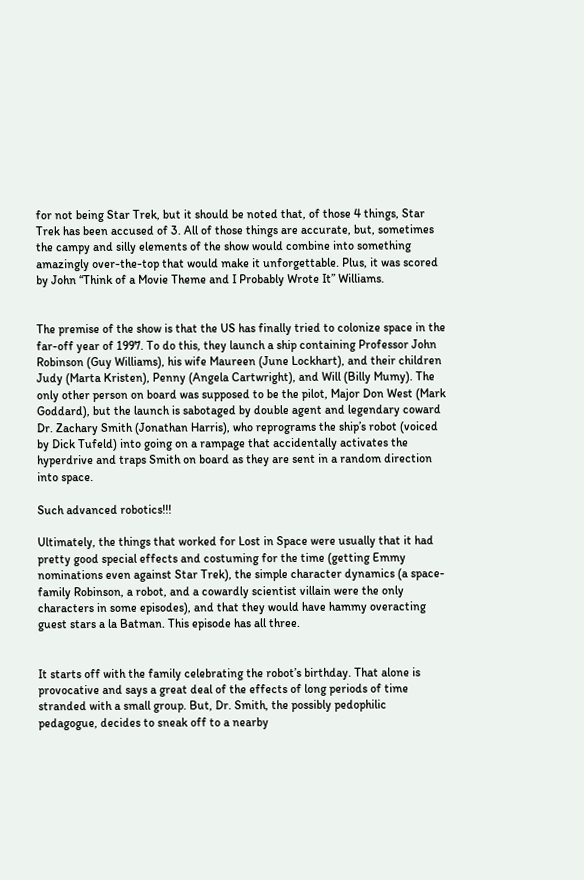for not being Star Trek, but it should be noted that, of those 4 things, Star Trek has been accused of 3. All of those things are accurate, but, sometimes the campy and silly elements of the show would combine into something amazingly over-the-top that would make it unforgettable. Plus, it was scored by John “Think of a Movie Theme and I Probably Wrote It” Williams.


The premise of the show is that the US has finally tried to colonize space in the far-off year of 1997. To do this, they launch a ship containing Professor John Robinson (Guy Williams), his wife Maureen (June Lockhart), and their children Judy (Marta Kristen), Penny (Angela Cartwright), and Will (Billy Mumy). The only other person on board was supposed to be the pilot, Major Don West (Mark Goddard), but the launch is sabotaged by double agent and legendary coward Dr. Zachary Smith (Jonathan Harris), who reprograms the ship’s robot (voiced by Dick Tufeld) into going on a rampage that accidentally activates the hyperdrive and traps Smith on board as they are sent in a random direction into space.

Such advanced robotics!!!

Ultimately, the things that worked for Lost in Space were usually that it had pretty good special effects and costuming for the time (getting Emmy nominations even against Star Trek), the simple character dynamics (a space-family Robinson, a robot, and a cowardly scientist villain were the only characters in some episodes), and that they would have hammy overacting guest stars a la Batman. This episode has all three.


It starts off with the family celebrating the robot’s birthday. That alone is provocative and says a great deal of the effects of long periods of time stranded with a small group. But, Dr. Smith, the possibly pedophilic pedagogue, decides to sneak off to a nearby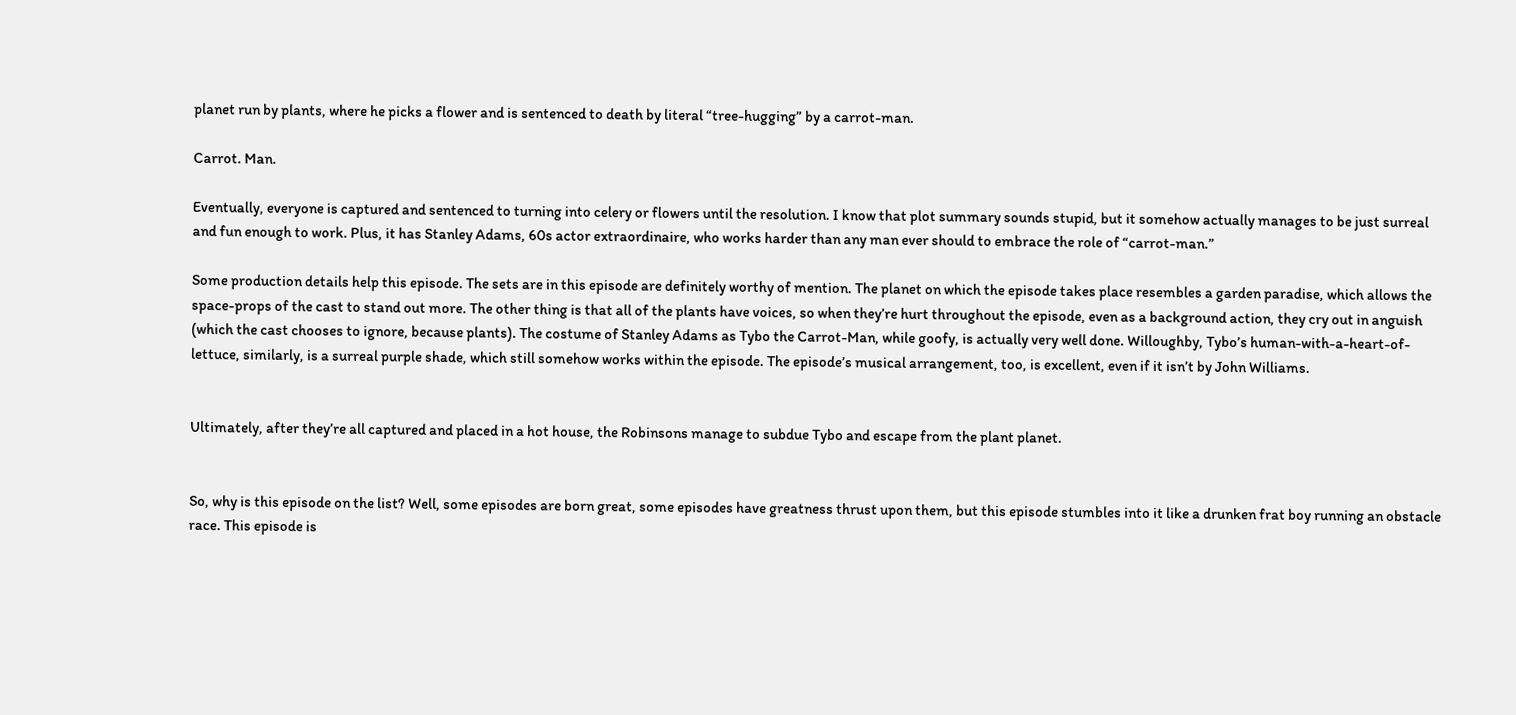planet run by plants, where he picks a flower and is sentenced to death by literal “tree-hugging” by a carrot-man.

Carrot. Man.

Eventually, everyone is captured and sentenced to turning into celery or flowers until the resolution. I know that plot summary sounds stupid, but it somehow actually manages to be just surreal and fun enough to work. Plus, it has Stanley Adams, 60s actor extraordinaire, who works harder than any man ever should to embrace the role of “carrot-man.”

Some production details help this episode. The sets are in this episode are definitely worthy of mention. The planet on which the episode takes place resembles a garden paradise, which allows the space-props of the cast to stand out more. The other thing is that all of the plants have voices, so when they’re hurt throughout the episode, even as a background action, they cry out in anguish (which the cast chooses to ignore, because plants). The costume of Stanley Adams as Tybo the Carrot-Man, while goofy, is actually very well done. Willoughby, Tybo’s human-with-a-heart-of-lettuce, similarly, is a surreal purple shade, which still somehow works within the episode. The episode’s musical arrangement, too, is excellent, even if it isn’t by John Williams.


Ultimately, after they’re all captured and placed in a hot house, the Robinsons manage to subdue Tybo and escape from the plant planet.


So, why is this episode on the list? Well, some episodes are born great, some episodes have greatness thrust upon them, but this episode stumbles into it like a drunken frat boy running an obstacle race. This episode is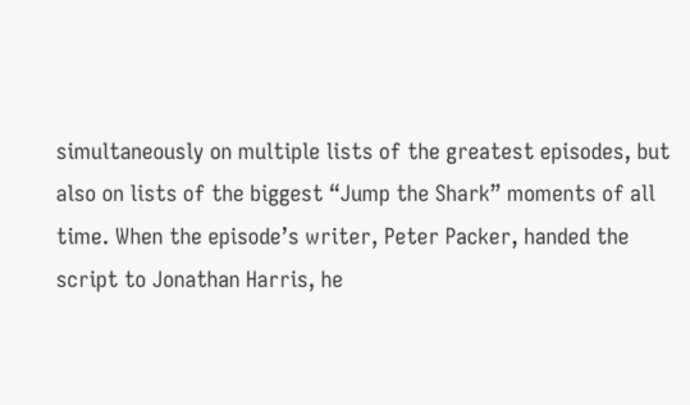simultaneously on multiple lists of the greatest episodes, but also on lists of the biggest “Jump the Shark” moments of all time. When the episode’s writer, Peter Packer, handed the script to Jonathan Harris, he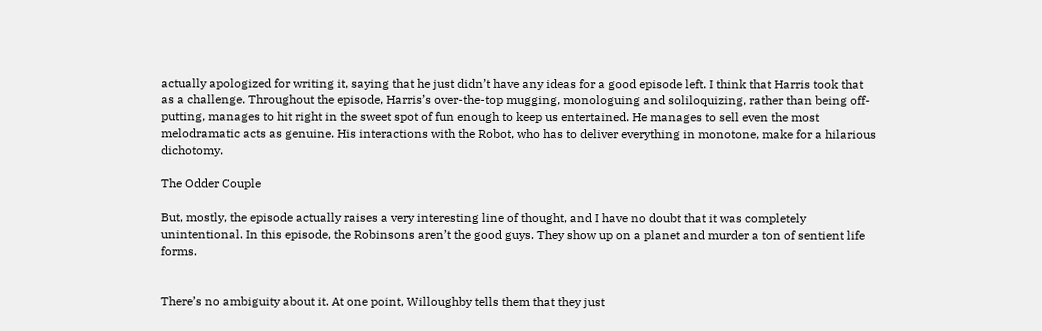actually apologized for writing it, saying that he just didn’t have any ideas for a good episode left. I think that Harris took that as a challenge. Throughout the episode, Harris’s over-the-top mugging, monologuing and soliloquizing, rather than being off-putting, manages to hit right in the sweet spot of fun enough to keep us entertained. He manages to sell even the most melodramatic acts as genuine. His interactions with the Robot, who has to deliver everything in monotone, make for a hilarious dichotomy.

The Odder Couple

But, mostly, the episode actually raises a very interesting line of thought, and I have no doubt that it was completely unintentional. In this episode, the Robinsons aren’t the good guys. They show up on a planet and murder a ton of sentient life forms.


There’s no ambiguity about it. At one point, Willoughby tells them that they just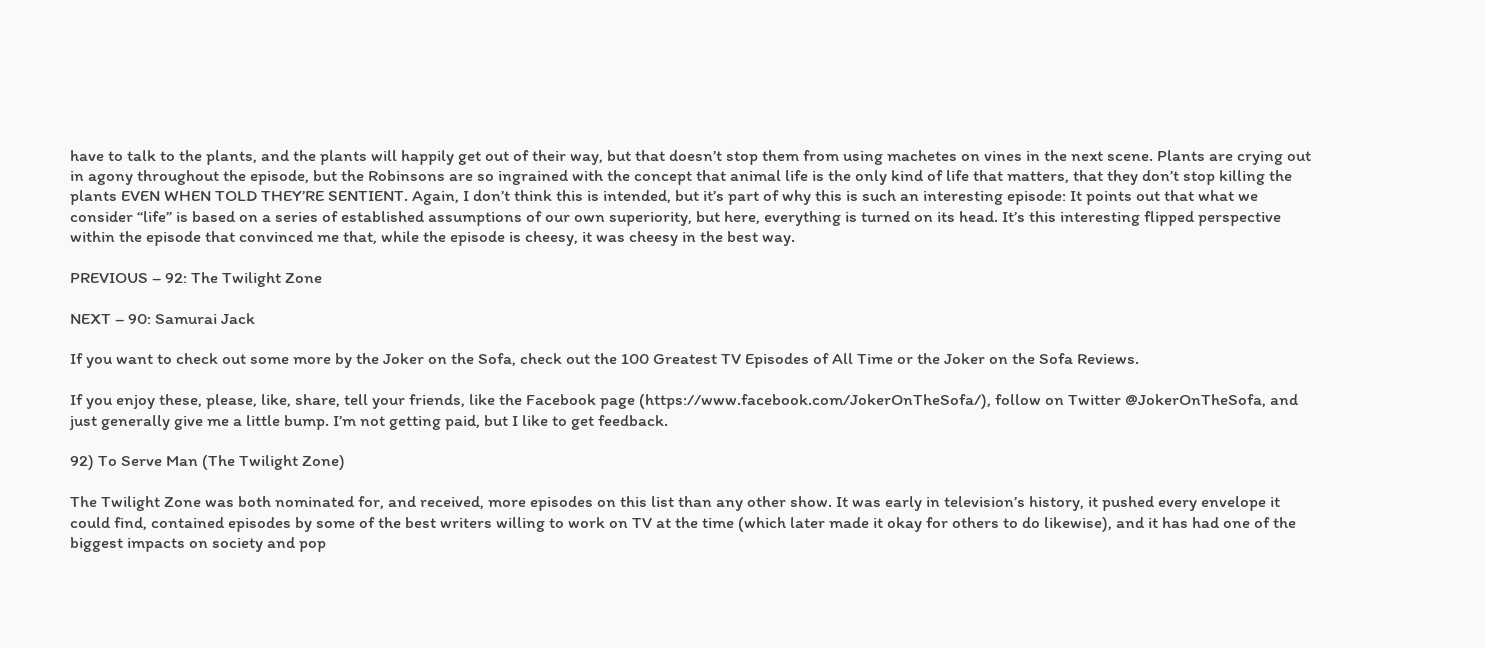have to talk to the plants, and the plants will happily get out of their way, but that doesn’t stop them from using machetes on vines in the next scene. Plants are crying out in agony throughout the episode, but the Robinsons are so ingrained with the concept that animal life is the only kind of life that matters, that they don’t stop killing the plants EVEN WHEN TOLD THEY’RE SENTIENT. Again, I don’t think this is intended, but it’s part of why this is such an interesting episode: It points out that what we consider “life” is based on a series of established assumptions of our own superiority, but here, everything is turned on its head. It’s this interesting flipped perspective within the episode that convinced me that, while the episode is cheesy, it was cheesy in the best way.

PREVIOUS – 92: The Twilight Zone

NEXT – 90: Samurai Jack

If you want to check out some more by the Joker on the Sofa, check out the 100 Greatest TV Episodes of All Time or the Joker on the Sofa Reviews.

If you enjoy these, please, like, share, tell your friends, like the Facebook page (https://www.facebook.com/JokerOnTheSofa/), follow on Twitter @JokerOnTheSofa, and just generally give me a little bump. I’m not getting paid, but I like to get feedback.

92) To Serve Man (The Twilight Zone)

The Twilight Zone was both nominated for, and received, more episodes on this list than any other show. It was early in television’s history, it pushed every envelope it could find, contained episodes by some of the best writers willing to work on TV at the time (which later made it okay for others to do likewise), and it has had one of the biggest impacts on society and pop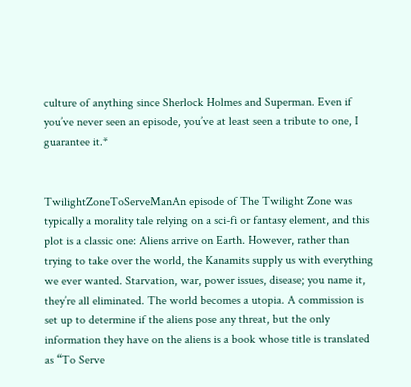culture of anything since Sherlock Holmes and Superman. Even if you’ve never seen an episode, you’ve at least seen a tribute to one, I guarantee it.*


TwilightZoneToServeManAn episode of The Twilight Zone was typically a morality tale relying on a sci-fi or fantasy element, and this plot is a classic one: Aliens arrive on Earth. However, rather than trying to take over the world, the Kanamits supply us with everything we ever wanted. Starvation, war, power issues, disease; you name it, they’re all eliminated. The world becomes a utopia. A commission is set up to determine if the aliens pose any threat, but the only information they have on the aliens is a book whose title is translated as “To Serve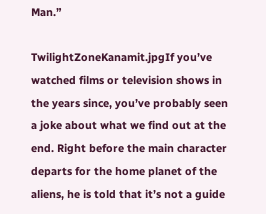Man.”

TwilightZoneKanamit.jpgIf you’ve watched films or television shows in the years since, you’ve probably seen a joke about what we find out at the end. Right before the main character departs for the home planet of the aliens, he is told that it’s not a guide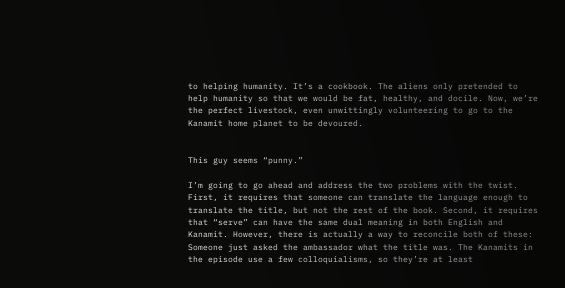to helping humanity. It’s a cookbook. The aliens only pretended to help humanity so that we would be fat, healthy, and docile. Now, we’re the perfect livestock, even unwittingly volunteering to go to the Kanamit home planet to be devoured.


This guy seems “punny.”

I’m going to go ahead and address the two problems with the twist. First, it requires that someone can translate the language enough to translate the title, but not the rest of the book. Second, it requires that “serve” can have the same dual meaning in both English and Kanamit. However, there is actually a way to reconcile both of these: Someone just asked the ambassador what the title was. The Kanamits in the episode use a few colloquialisms, so they’re at least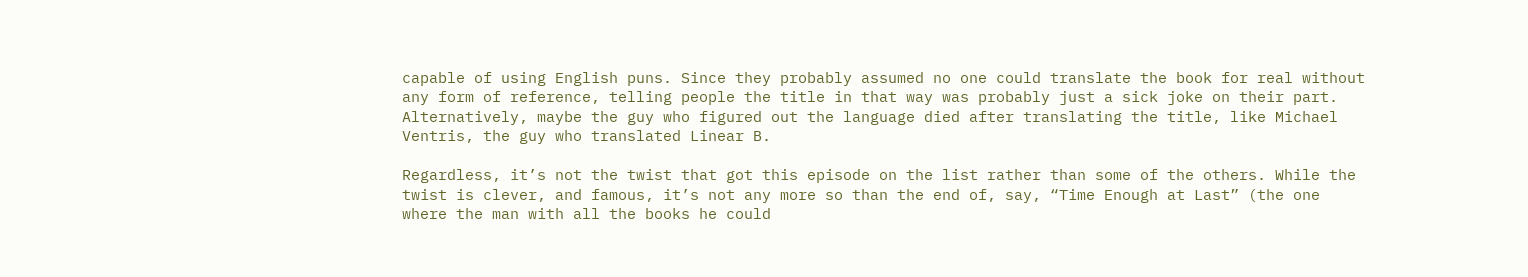capable of using English puns. Since they probably assumed no one could translate the book for real without any form of reference, telling people the title in that way was probably just a sick joke on their part. Alternatively, maybe the guy who figured out the language died after translating the title, like Michael Ventris, the guy who translated Linear B.

Regardless, it’s not the twist that got this episode on the list rather than some of the others. While the twist is clever, and famous, it’s not any more so than the end of, say, “Time Enough at Last” (the one where the man with all the books he could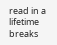read in a lifetime breaks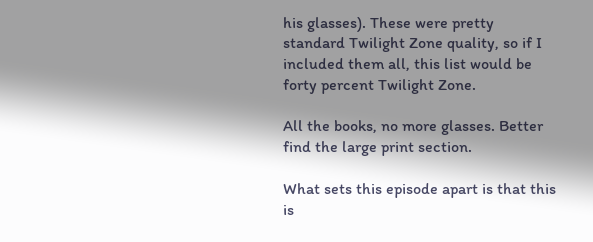his glasses). These were pretty standard Twilight Zone quality, so if I included them all, this list would be forty percent Twilight Zone.

All the books, no more glasses. Better find the large print section.

What sets this episode apart is that this is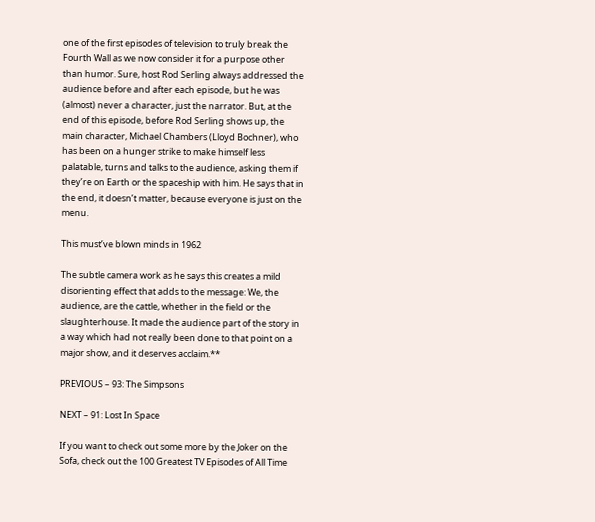one of the first episodes of television to truly break the Fourth Wall as we now consider it for a purpose other than humor. Sure, host Rod Serling always addressed the audience before and after each episode, but he was (almost) never a character, just the narrator. But, at the end of this episode, before Rod Serling shows up, the main character, Michael Chambers (Lloyd Bochner), who has been on a hunger strike to make himself less palatable, turns and talks to the audience, asking them if they’re on Earth or the spaceship with him. He says that in the end, it doesn’t matter, because everyone is just on the menu.

This must’ve blown minds in 1962

The subtle camera work as he says this creates a mild disorienting effect that adds to the message: We, the audience, are the cattle, whether in the field or the slaughterhouse. It made the audience part of the story in a way which had not really been done to that point on a major show, and it deserves acclaim.**

PREVIOUS – 93: The Simpsons

NEXT – 91: Lost In Space

If you want to check out some more by the Joker on the Sofa, check out the 100 Greatest TV Episodes of All Time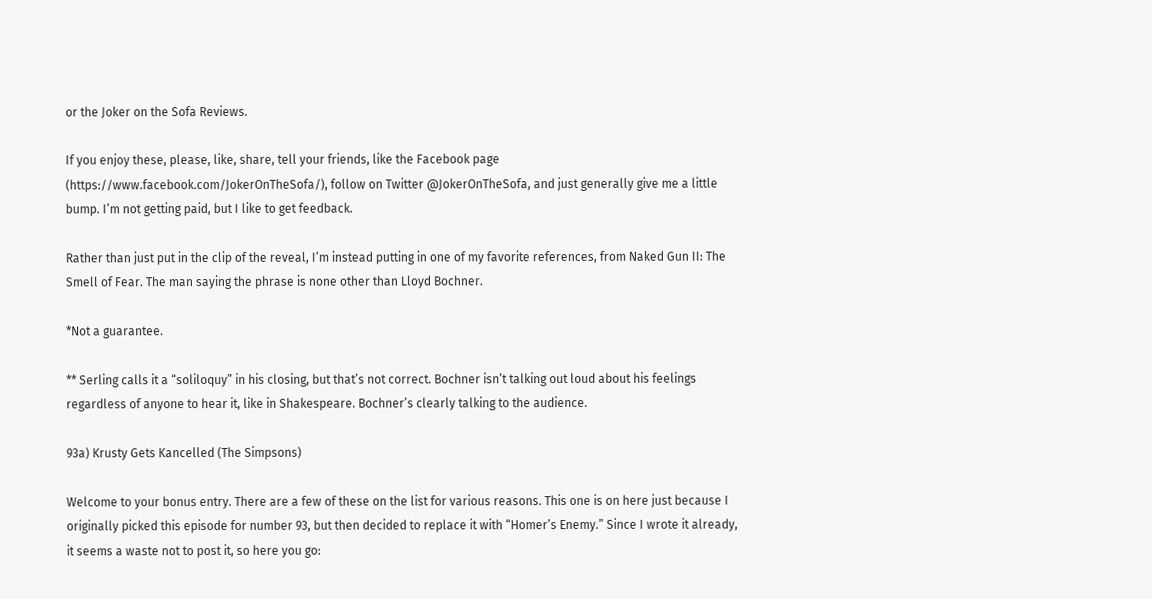or the Joker on the Sofa Reviews.

If you enjoy these, please, like, share, tell your friends, like the Facebook page (https://www.facebook.com/JokerOnTheSofa/), follow on Twitter @JokerOnTheSofa, and just generally give me a little bump. I’m not getting paid, but I like to get feedback.

Rather than just put in the clip of the reveal, I’m instead putting in one of my favorite references, from Naked Gun II: The Smell of Fear. The man saying the phrase is none other than Lloyd Bochner.

*Not a guarantee.

** Serling calls it a “soliloquy” in his closing, but that’s not correct. Bochner isn’t talking out loud about his feelings regardless of anyone to hear it, like in Shakespeare. Bochner’s clearly talking to the audience.

93a) Krusty Gets Kancelled (The Simpsons)

Welcome to your bonus entry. There are a few of these on the list for various reasons. This one is on here just because I originally picked this episode for number 93, but then decided to replace it with “Homer’s Enemy.” Since I wrote it already, it seems a waste not to post it, so here you go: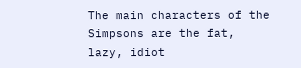The main characters of the Simpsons are the fat, lazy, idiot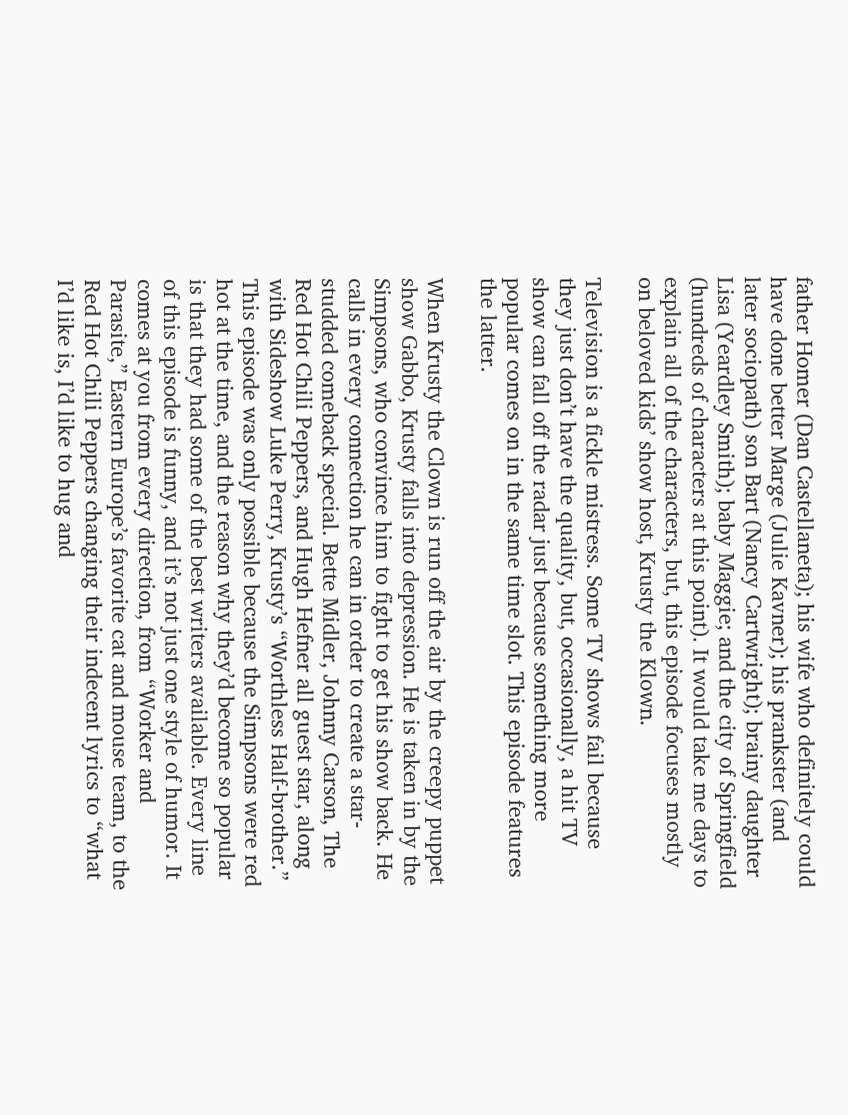father Homer (Dan Castellaneta); his wife who definitely could have done better Marge (Julie Kavner); his prankster (and later sociopath) son Bart (Nancy Cartwright); brainy daughter Lisa (Yeardley Smith); baby Maggie; and the city of Springfield (hundreds of characters at this point). It would take me days to explain all of the characters, but, this episode focuses mostly on beloved kids’ show host, Krusty the Klown.

Television is a fickle mistress. Some TV shows fail because they just don’t have the quality, but, occasionally, a hit TV show can fall off the radar just because something more popular comes on in the same time slot. This episode features the latter.

When Krusty the Clown is run off the air by the creepy puppet show Gabbo, Krusty falls into depression. He is taken in by the Simpsons, who convince him to fight to get his show back. He calls in every connection he can in order to create a star-studded comeback special. Bette Midler, Johnny Carson, The Red Hot Chili Peppers, and Hugh Hefner all guest star, along with Sideshow Luke Perry, Krusty’s “Worthless Half-brother.” This episode was only possible because the Simpsons were red hot at the time, and the reason why they’d become so popular is that they had some of the best writers available. Every line of this episode is funny, and it’s not just one style of humor. It comes at you from every direction, from “Worker and Parasite,” Eastern Europe’s favorite cat and mouse team, to the Red Hot Chili Peppers changing their indecent lyrics to “what I’d like is, I’d like to hug and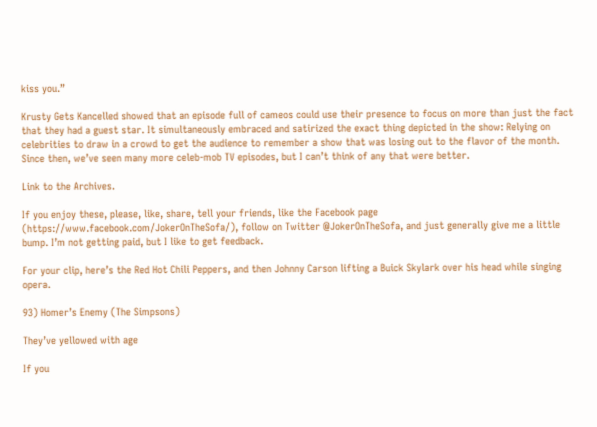kiss you.”

Krusty Gets Kancelled showed that an episode full of cameos could use their presence to focus on more than just the fact that they had a guest star. It simultaneously embraced and satirized the exact thing depicted in the show: Relying on celebrities to draw in a crowd to get the audience to remember a show that was losing out to the flavor of the month. Since then, we’ve seen many more celeb-mob TV episodes, but I can’t think of any that were better.

Link to the Archives.

If you enjoy these, please, like, share, tell your friends, like the Facebook page (https://www.facebook.com/JokerOnTheSofa/), follow on Twitter @JokerOnTheSofa, and just generally give me a little bump. I’m not getting paid, but I like to get feedback.

For your clip, here’s the Red Hot Chili Peppers, and then Johnny Carson lifting a Buick Skylark over his head while singing opera.

93) Homer’s Enemy (The Simpsons)

They’ve yellowed with age

If you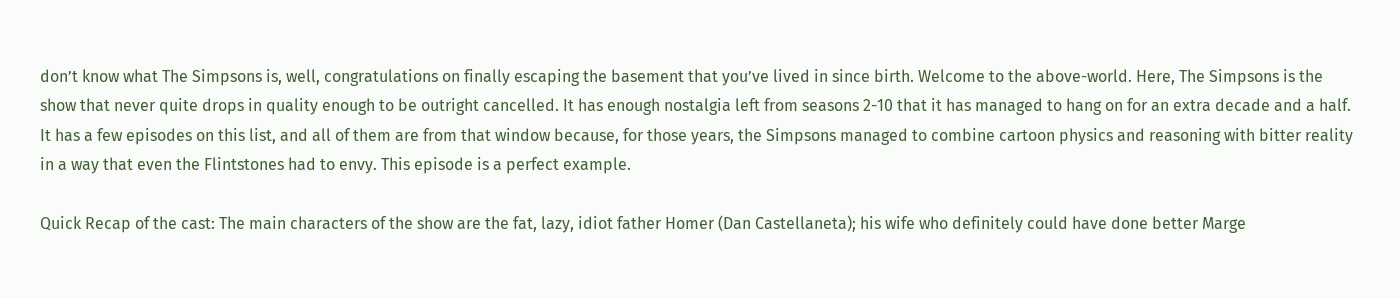don’t know what The Simpsons is, well, congratulations on finally escaping the basement that you’ve lived in since birth. Welcome to the above-world. Here, The Simpsons is the show that never quite drops in quality enough to be outright cancelled. It has enough nostalgia left from seasons 2-10 that it has managed to hang on for an extra decade and a half. It has a few episodes on this list, and all of them are from that window because, for those years, the Simpsons managed to combine cartoon physics and reasoning with bitter reality in a way that even the Flintstones had to envy. This episode is a perfect example.

Quick Recap of the cast: The main characters of the show are the fat, lazy, idiot father Homer (Dan Castellaneta); his wife who definitely could have done better Marge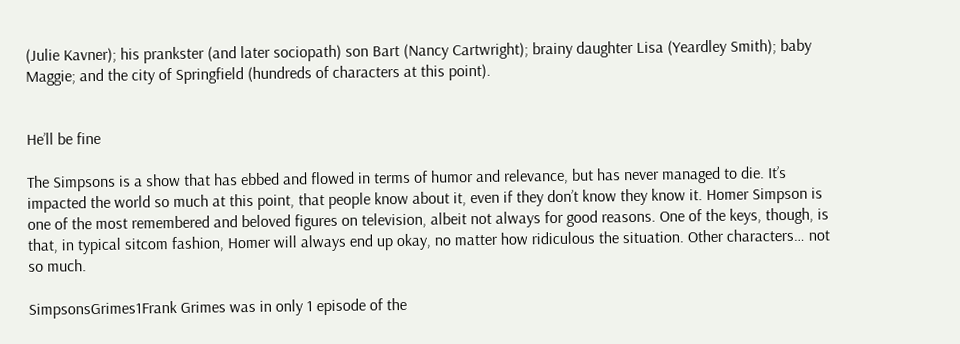(Julie Kavner); his prankster (and later sociopath) son Bart (Nancy Cartwright); brainy daughter Lisa (Yeardley Smith); baby Maggie; and the city of Springfield (hundreds of characters at this point).


He’ll be fine

The Simpsons is a show that has ebbed and flowed in terms of humor and relevance, but has never managed to die. It’s impacted the world so much at this point, that people know about it, even if they don’t know they know it. Homer Simpson is one of the most remembered and beloved figures on television, albeit not always for good reasons. One of the keys, though, is that, in typical sitcom fashion, Homer will always end up okay, no matter how ridiculous the situation. Other characters… not so much.

SimpsonsGrimes1Frank Grimes was in only 1 episode of the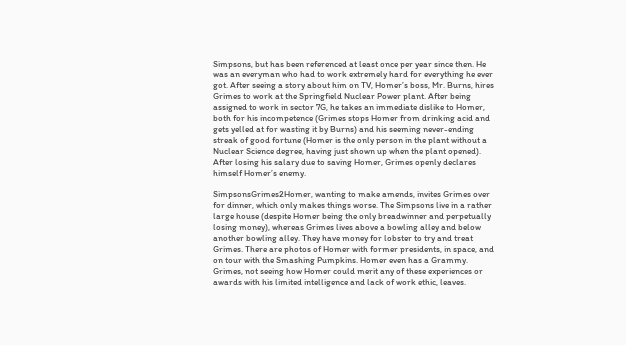Simpsons, but has been referenced at least once per year since then. He was an everyman who had to work extremely hard for everything he ever got. After seeing a story about him on TV, Homer’s boss, Mr. Burns, hires Grimes to work at the Springfield Nuclear Power plant. After being assigned to work in sector 7G, he takes an immediate dislike to Homer, both for his incompetence (Grimes stops Homer from drinking acid and gets yelled at for wasting it by Burns) and his seeming never-ending streak of good fortune (Homer is the only person in the plant without a Nuclear Science degree, having just shown up when the plant opened).  After losing his salary due to saving Homer, Grimes openly declares himself Homer’s enemy.

SimpsonsGrimes2Homer, wanting to make amends, invites Grimes over for dinner, which only makes things worse. The Simpsons live in a rather large house (despite Homer being the only breadwinner and perpetually losing money), whereas Grimes lives above a bowling alley and below another bowling alley. They have money for lobster to try and treat Grimes. There are photos of Homer with former presidents, in space, and on tour with the Smashing Pumpkins. Homer even has a Grammy. Grimes, not seeing how Homer could merit any of these experiences or awards with his limited intelligence and lack of work ethic, leaves.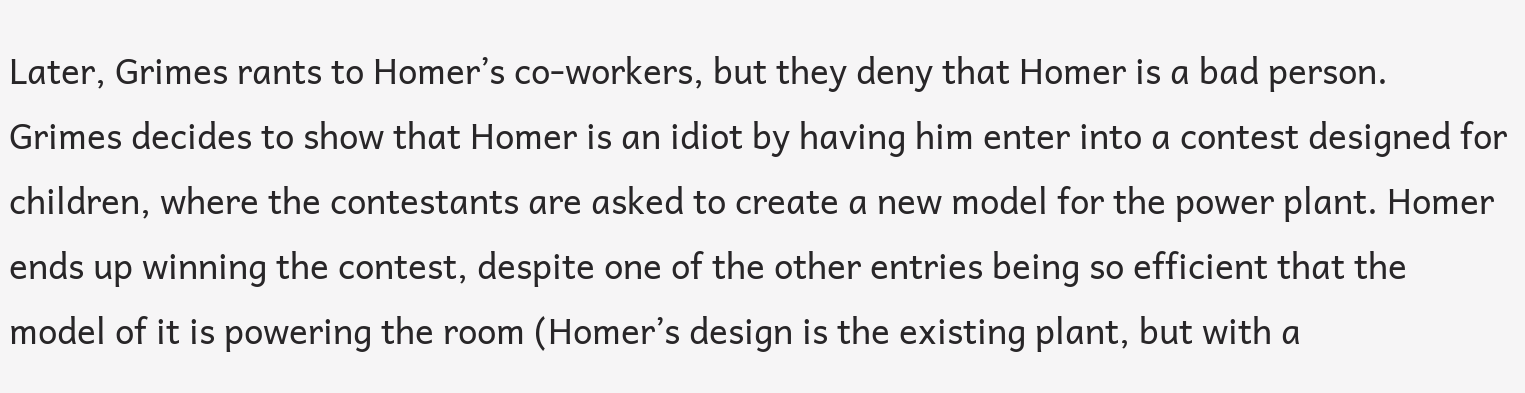Later, Grimes rants to Homer’s co-workers, but they deny that Homer is a bad person. Grimes decides to show that Homer is an idiot by having him enter into a contest designed for children, where the contestants are asked to create a new model for the power plant. Homer ends up winning the contest, despite one of the other entries being so efficient that the model of it is powering the room (Homer’s design is the existing plant, but with a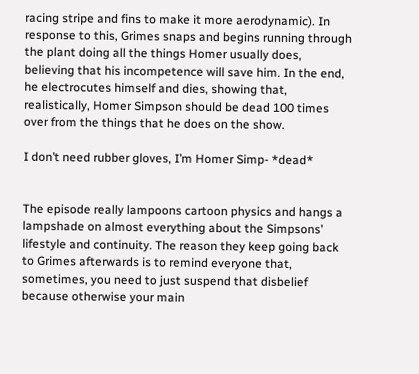racing stripe and fins to make it more aerodynamic). In response to this, Grimes snaps and begins running through the plant doing all the things Homer usually does, believing that his incompetence will save him. In the end, he electrocutes himself and dies, showing that, realistically, Homer Simpson should be dead 100 times over from the things that he does on the show.

I don’t need rubber gloves, I’m Homer Simp- *dead*


The episode really lampoons cartoon physics and hangs a lampshade on almost everything about the Simpsons’ lifestyle and continuity. The reason they keep going back to Grimes afterwards is to remind everyone that, sometimes, you need to just suspend that disbelief because otherwise your main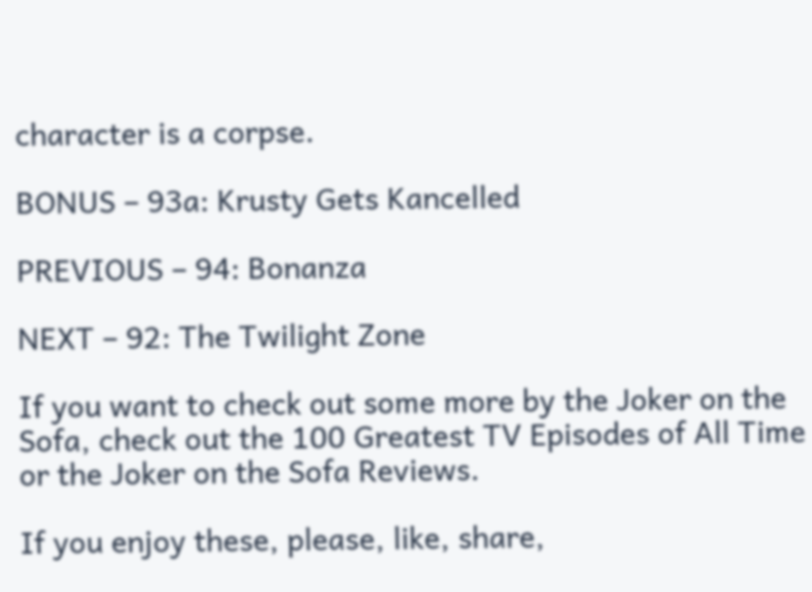character is a corpse.

BONUS – 93a: Krusty Gets Kancelled

PREVIOUS – 94: Bonanza

NEXT – 92: The Twilight Zone

If you want to check out some more by the Joker on the Sofa, check out the 100 Greatest TV Episodes of All Time or the Joker on the Sofa Reviews.

If you enjoy these, please, like, share,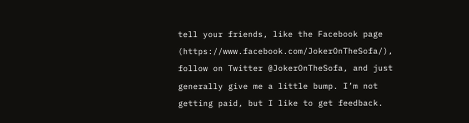tell your friends, like the Facebook page (https://www.facebook.com/JokerOnTheSofa/), follow on Twitter @JokerOnTheSofa, and just generally give me a little bump. I’m not getting paid, but I like to get feedback.